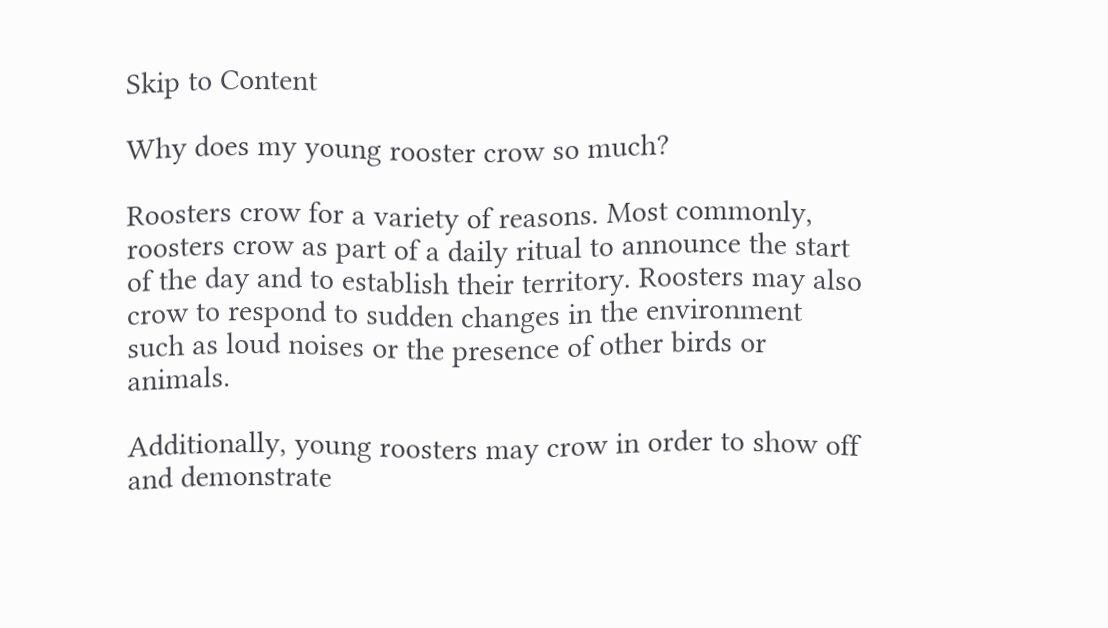Skip to Content

Why does my young rooster crow so much?

Roosters crow for a variety of reasons. Most commonly, roosters crow as part of a daily ritual to announce the start of the day and to establish their territory. Roosters may also crow to respond to sudden changes in the environment such as loud noises or the presence of other birds or animals.

Additionally, young roosters may crow in order to show off and demonstrate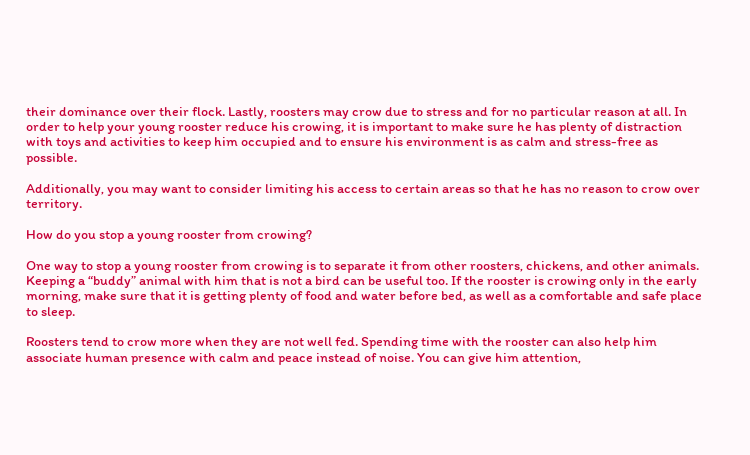their dominance over their flock. Lastly, roosters may crow due to stress and for no particular reason at all. In order to help your young rooster reduce his crowing, it is important to make sure he has plenty of distraction with toys and activities to keep him occupied and to ensure his environment is as calm and stress-free as possible.

Additionally, you may want to consider limiting his access to certain areas so that he has no reason to crow over territory.

How do you stop a young rooster from crowing?

One way to stop a young rooster from crowing is to separate it from other roosters, chickens, and other animals. Keeping a “buddy” animal with him that is not a bird can be useful too. If the rooster is crowing only in the early morning, make sure that it is getting plenty of food and water before bed, as well as a comfortable and safe place to sleep.

Roosters tend to crow more when they are not well fed. Spending time with the rooster can also help him associate human presence with calm and peace instead of noise. You can give him attention,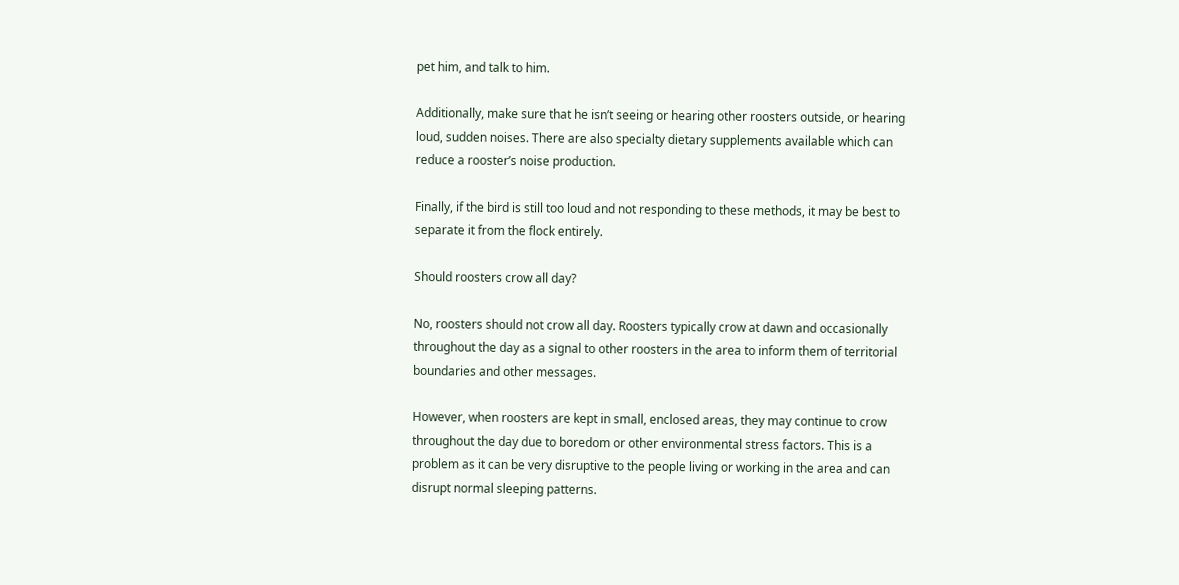pet him, and talk to him.

Additionally, make sure that he isn’t seeing or hearing other roosters outside, or hearing loud, sudden noises. There are also specialty dietary supplements available which can reduce a rooster’s noise production.

Finally, if the bird is still too loud and not responding to these methods, it may be best to separate it from the flock entirely.

Should roosters crow all day?

No, roosters should not crow all day. Roosters typically crow at dawn and occasionally throughout the day as a signal to other roosters in the area to inform them of territorial boundaries and other messages.

However, when roosters are kept in small, enclosed areas, they may continue to crow throughout the day due to boredom or other environmental stress factors. This is a problem as it can be very disruptive to the people living or working in the area and can disrupt normal sleeping patterns.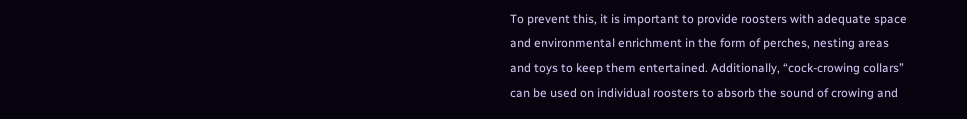To prevent this, it is important to provide roosters with adequate space and environmental enrichment in the form of perches, nesting areas and toys to keep them entertained. Additionally, “cock-crowing collars” can be used on individual roosters to absorb the sound of crowing and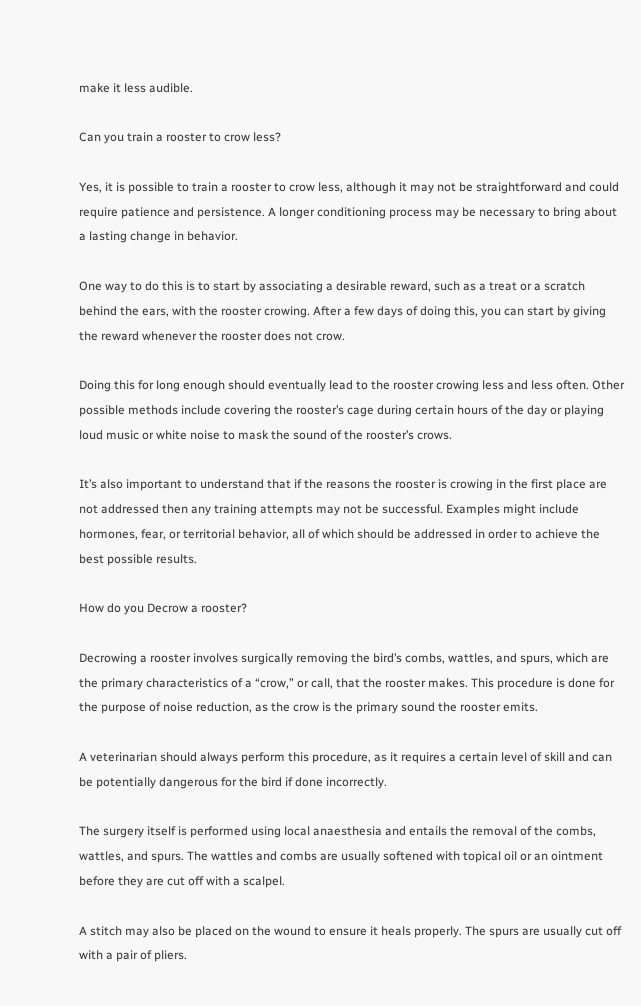make it less audible.

Can you train a rooster to crow less?

Yes, it is possible to train a rooster to crow less, although it may not be straightforward and could require patience and persistence. A longer conditioning process may be necessary to bring about a lasting change in behavior.

One way to do this is to start by associating a desirable reward, such as a treat or a scratch behind the ears, with the rooster crowing. After a few days of doing this, you can start by giving the reward whenever the rooster does not crow.

Doing this for long enough should eventually lead to the rooster crowing less and less often. Other possible methods include covering the rooster’s cage during certain hours of the day or playing loud music or white noise to mask the sound of the rooster’s crows.

It’s also important to understand that if the reasons the rooster is crowing in the first place are not addressed then any training attempts may not be successful. Examples might include hormones, fear, or territorial behavior, all of which should be addressed in order to achieve the best possible results.

How do you Decrow a rooster?

Decrowing a rooster involves surgically removing the bird’s combs, wattles, and spurs, which are the primary characteristics of a “crow,” or call, that the rooster makes. This procedure is done for the purpose of noise reduction, as the crow is the primary sound the rooster emits.

A veterinarian should always perform this procedure, as it requires a certain level of skill and can be potentially dangerous for the bird if done incorrectly.

The surgery itself is performed using local anaesthesia and entails the removal of the combs, wattles, and spurs. The wattles and combs are usually softened with topical oil or an ointment before they are cut off with a scalpel.

A stitch may also be placed on the wound to ensure it heals properly. The spurs are usually cut off with a pair of pliers.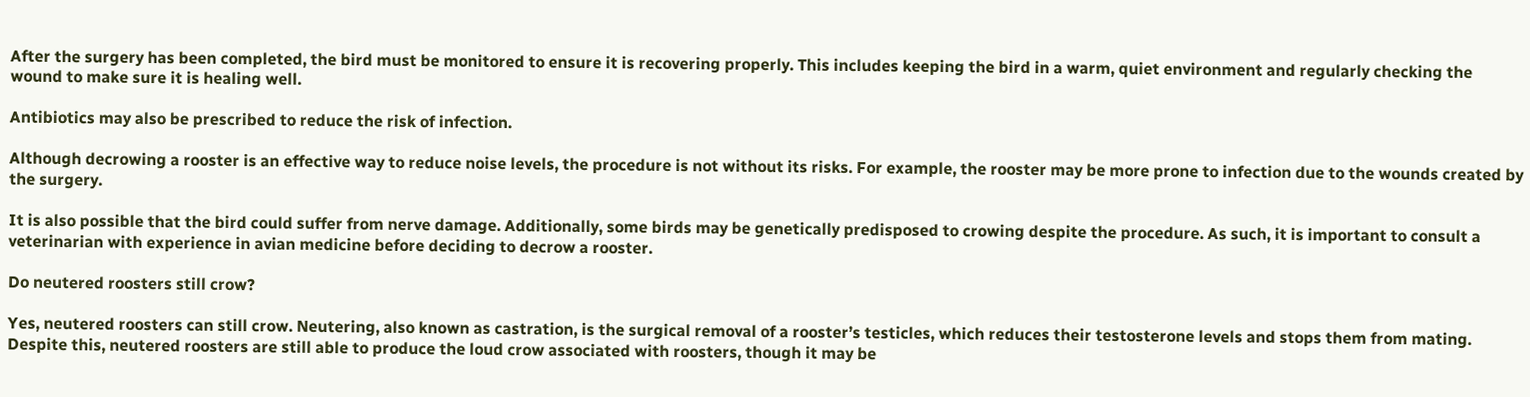After the surgery has been completed, the bird must be monitored to ensure it is recovering properly. This includes keeping the bird in a warm, quiet environment and regularly checking the wound to make sure it is healing well.

Antibiotics may also be prescribed to reduce the risk of infection.

Although decrowing a rooster is an effective way to reduce noise levels, the procedure is not without its risks. For example, the rooster may be more prone to infection due to the wounds created by the surgery.

It is also possible that the bird could suffer from nerve damage. Additionally, some birds may be genetically predisposed to crowing despite the procedure. As such, it is important to consult a veterinarian with experience in avian medicine before deciding to decrow a rooster.

Do neutered roosters still crow?

Yes, neutered roosters can still crow. Neutering, also known as castration, is the surgical removal of a rooster’s testicles, which reduces their testosterone levels and stops them from mating. Despite this, neutered roosters are still able to produce the loud crow associated with roosters, though it may be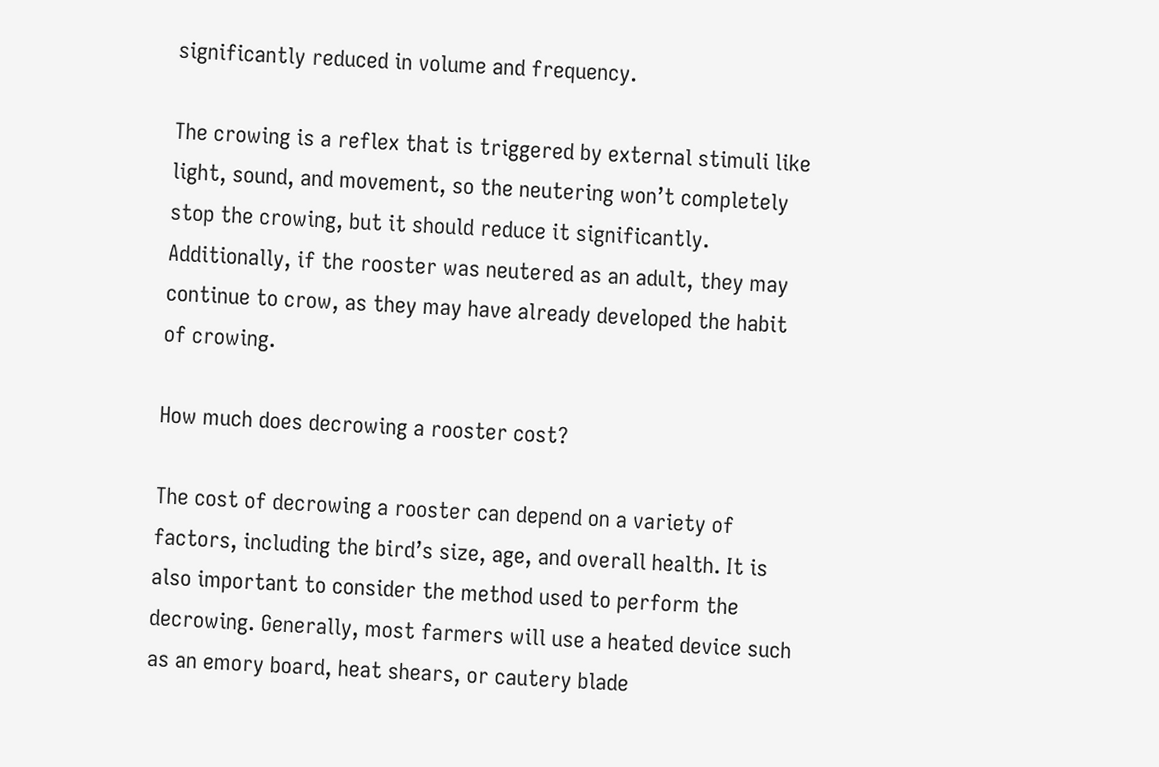significantly reduced in volume and frequency.

The crowing is a reflex that is triggered by external stimuli like light, sound, and movement, so the neutering won’t completely stop the crowing, but it should reduce it significantly. Additionally, if the rooster was neutered as an adult, they may continue to crow, as they may have already developed the habit of crowing.

How much does decrowing a rooster cost?

The cost of decrowing a rooster can depend on a variety of factors, including the bird’s size, age, and overall health. It is also important to consider the method used to perform the decrowing. Generally, most farmers will use a heated device such as an emory board, heat shears, or cautery blade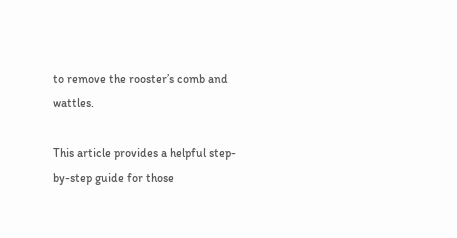to remove the rooster’s comb and wattles.

This article provides a helpful step-by-step guide for those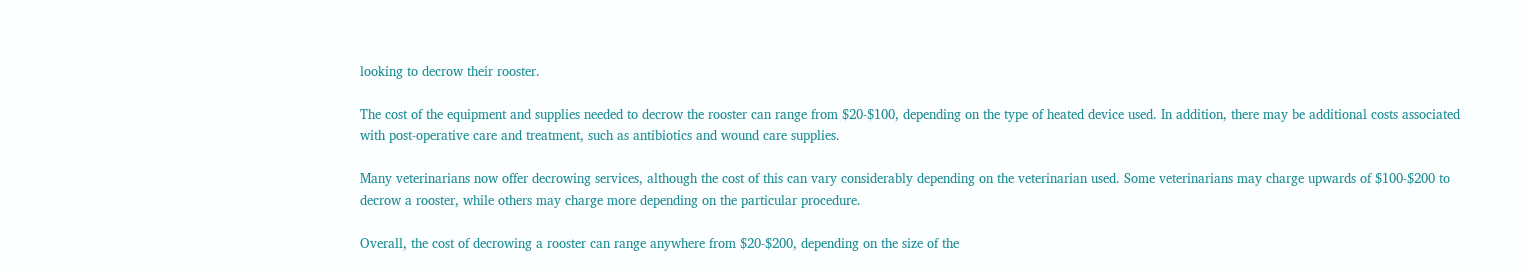looking to decrow their rooster.

The cost of the equipment and supplies needed to decrow the rooster can range from $20-$100, depending on the type of heated device used. In addition, there may be additional costs associated with post-operative care and treatment, such as antibiotics and wound care supplies.

Many veterinarians now offer decrowing services, although the cost of this can vary considerably depending on the veterinarian used. Some veterinarians may charge upwards of $100-$200 to decrow a rooster, while others may charge more depending on the particular procedure.

Overall, the cost of decrowing a rooster can range anywhere from $20-$200, depending on the size of the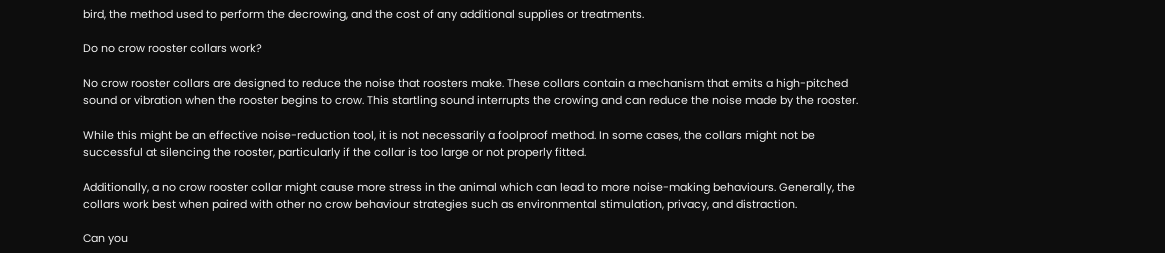bird, the method used to perform the decrowing, and the cost of any additional supplies or treatments.

Do no crow rooster collars work?

No crow rooster collars are designed to reduce the noise that roosters make. These collars contain a mechanism that emits a high-pitched sound or vibration when the rooster begins to crow. This startling sound interrupts the crowing and can reduce the noise made by the rooster.

While this might be an effective noise-reduction tool, it is not necessarily a foolproof method. In some cases, the collars might not be successful at silencing the rooster, particularly if the collar is too large or not properly fitted.

Additionally, a no crow rooster collar might cause more stress in the animal which can lead to more noise-making behaviours. Generally, the collars work best when paired with other no crow behaviour strategies such as environmental stimulation, privacy, and distraction.

Can you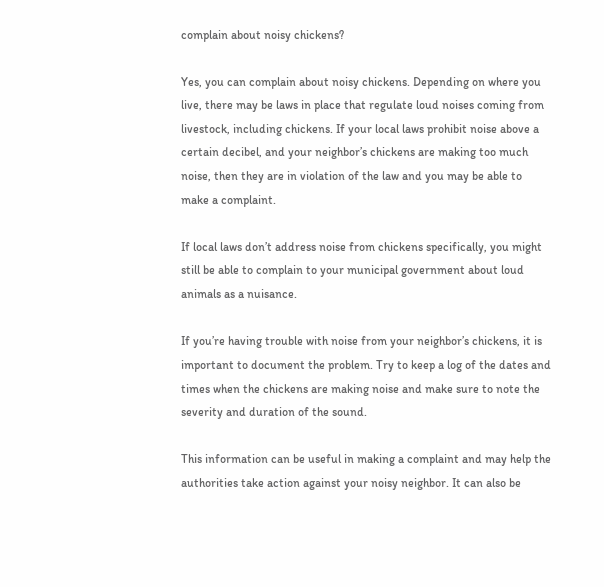complain about noisy chickens?

Yes, you can complain about noisy chickens. Depending on where you live, there may be laws in place that regulate loud noises coming from livestock, including chickens. If your local laws prohibit noise above a certain decibel, and your neighbor’s chickens are making too much noise, then they are in violation of the law and you may be able to make a complaint.

If local laws don’t address noise from chickens specifically, you might still be able to complain to your municipal government about loud animals as a nuisance.

If you’re having trouble with noise from your neighbor’s chickens, it is important to document the problem. Try to keep a log of the dates and times when the chickens are making noise and make sure to note the severity and duration of the sound.

This information can be useful in making a complaint and may help the authorities take action against your noisy neighbor. It can also be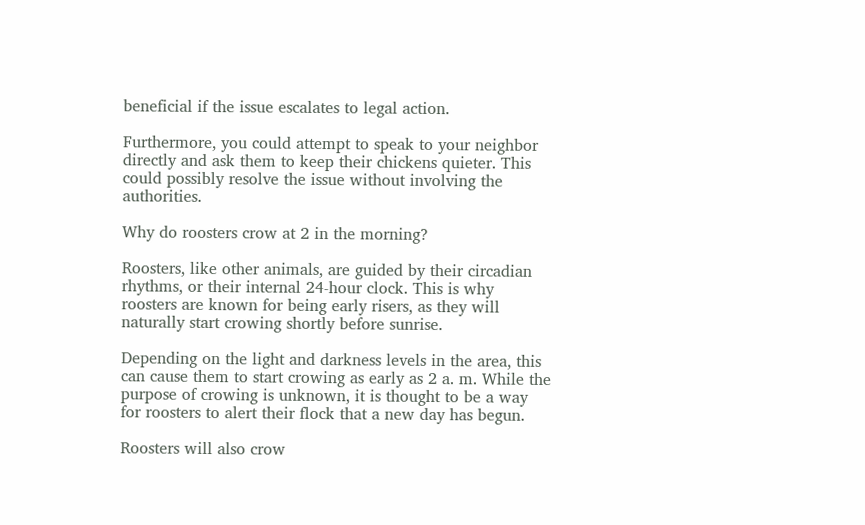beneficial if the issue escalates to legal action.

Furthermore, you could attempt to speak to your neighbor directly and ask them to keep their chickens quieter. This could possibly resolve the issue without involving the authorities.

Why do roosters crow at 2 in the morning?

Roosters, like other animals, are guided by their circadian rhythms, or their internal 24-hour clock. This is why roosters are known for being early risers, as they will naturally start crowing shortly before sunrise.

Depending on the light and darkness levels in the area, this can cause them to start crowing as early as 2 a. m. While the purpose of crowing is unknown, it is thought to be a way for roosters to alert their flock that a new day has begun.

Roosters will also crow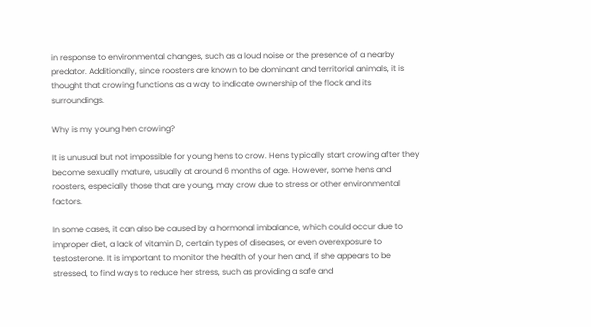in response to environmental changes, such as a loud noise or the presence of a nearby predator. Additionally, since roosters are known to be dominant and territorial animals, it is thought that crowing functions as a way to indicate ownership of the flock and its surroundings.

Why is my young hen crowing?

It is unusual but not impossible for young hens to crow. Hens typically start crowing after they become sexually mature, usually at around 6 months of age. However, some hens and roosters, especially those that are young, may crow due to stress or other environmental factors.

In some cases, it can also be caused by a hormonal imbalance, which could occur due to improper diet, a lack of vitamin D, certain types of diseases, or even overexposure to testosterone. It is important to monitor the health of your hen and, if she appears to be stressed, to find ways to reduce her stress, such as providing a safe and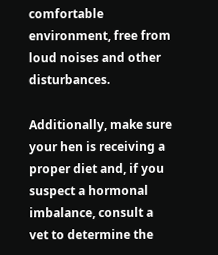comfortable environment, free from loud noises and other disturbances.

Additionally, make sure your hen is receiving a proper diet and, if you suspect a hormonal imbalance, consult a vet to determine the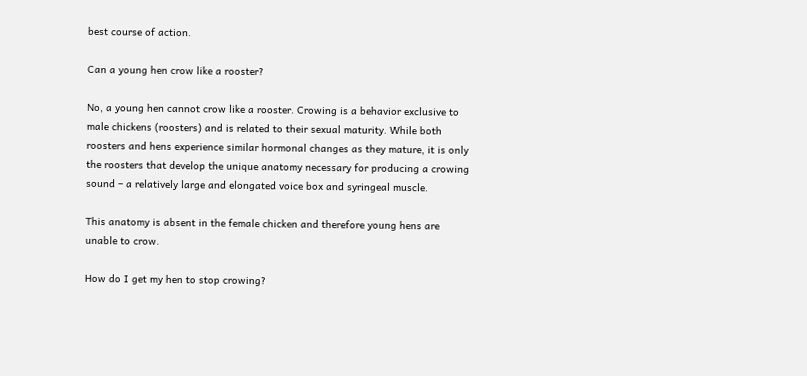best course of action.

Can a young hen crow like a rooster?

No, a young hen cannot crow like a rooster. Crowing is a behavior exclusive to male chickens (roosters) and is related to their sexual maturity. While both roosters and hens experience similar hormonal changes as they mature, it is only the roosters that develop the unique anatomy necessary for producing a crowing sound – a relatively large and elongated voice box and syringeal muscle.

This anatomy is absent in the female chicken and therefore young hens are unable to crow.

How do I get my hen to stop crowing?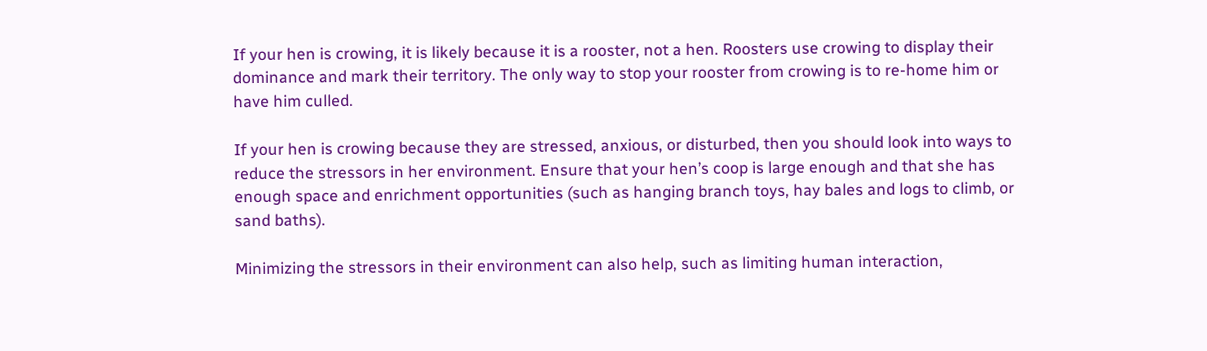If your hen is crowing, it is likely because it is a rooster, not a hen. Roosters use crowing to display their dominance and mark their territory. The only way to stop your rooster from crowing is to re-home him or have him culled.

If your hen is crowing because they are stressed, anxious, or disturbed, then you should look into ways to reduce the stressors in her environment. Ensure that your hen’s coop is large enough and that she has enough space and enrichment opportunities (such as hanging branch toys, hay bales and logs to climb, or sand baths).

Minimizing the stressors in their environment can also help, such as limiting human interaction,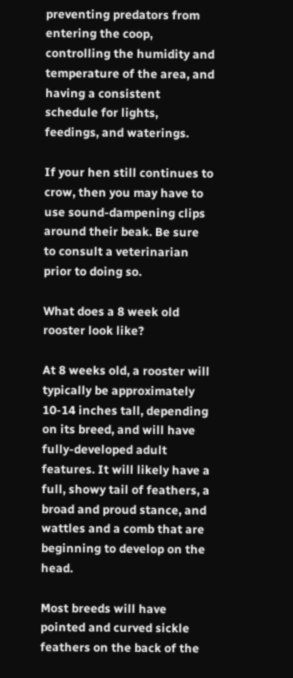preventing predators from entering the coop, controlling the humidity and temperature of the area, and having a consistent schedule for lights, feedings, and waterings.

If your hen still continues to crow, then you may have to use sound-dampening clips around their beak. Be sure to consult a veterinarian prior to doing so.

What does a 8 week old rooster look like?

At 8 weeks old, a rooster will typically be approximately 10-14 inches tall, depending on its breed, and will have fully-developed adult features. It will likely have a full, showy tail of feathers, a broad and proud stance, and wattles and a comb that are beginning to develop on the head.

Most breeds will have pointed and curved sickle feathers on the back of the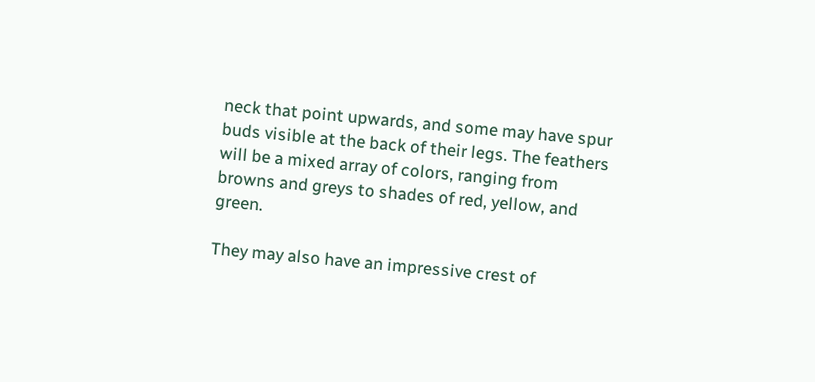neck that point upwards, and some may have spur buds visible at the back of their legs. The feathers will be a mixed array of colors, ranging from browns and greys to shades of red, yellow, and green.

They may also have an impressive crest of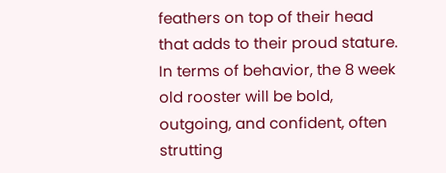feathers on top of their head that adds to their proud stature. In terms of behavior, the 8 week old rooster will be bold, outgoing, and confident, often strutting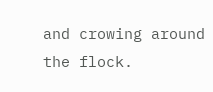and crowing around the flock.